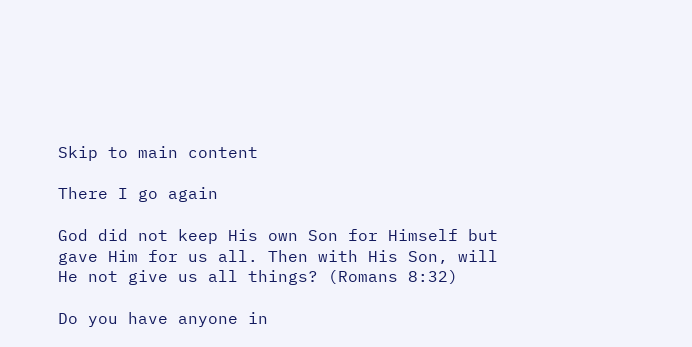Skip to main content

There I go again

God did not keep His own Son for Himself but gave Him for us all. Then with His Son, will He not give us all things? (Romans 8:32)

Do you have anyone in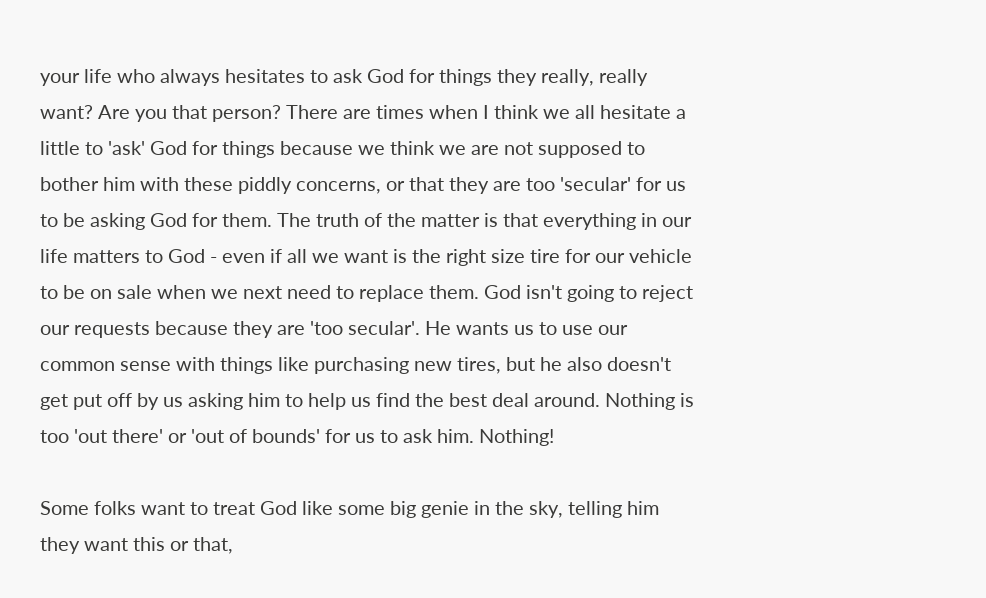your life who always hesitates to ask God for things they really, really want? Are you that person? There are times when I think we all hesitate a little to 'ask' God for things because we think we are not supposed to bother him with these piddly concerns, or that they are too 'secular' for us to be asking God for them. The truth of the matter is that everything in our life matters to God - even if all we want is the right size tire for our vehicle to be on sale when we next need to replace them. God isn't going to reject our requests because they are 'too secular'. He wants us to use our common sense with things like purchasing new tires, but he also doesn't get put off by us asking him to help us find the best deal around. Nothing is too 'out there' or 'out of bounds' for us to ask him. Nothing!

Some folks want to treat God like some big genie in the sky, telling him they want this or that,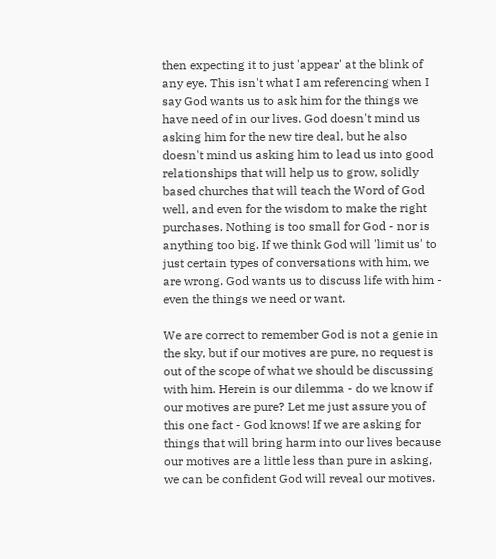then expecting it to just 'appear' at the blink of any eye. This isn't what I am referencing when I say God wants us to ask him for the things we have need of in our lives. God doesn't mind us asking him for the new tire deal, but he also doesn't mind us asking him to lead us into good relationships that will help us to grow, solidly based churches that will teach the Word of God well, and even for the wisdom to make the right purchases. Nothing is too small for God - nor is anything too big. If we think God will 'limit us' to just certain types of conversations with him, we are wrong. God wants us to discuss life with him - even the things we need or want.

We are correct to remember God is not a genie in the sky, but if our motives are pure, no request is out of the scope of what we should be discussing with him. Herein is our dilemma - do we know if our motives are pure? Let me just assure you of this one fact - God knows! If we are asking for things that will bring harm into our lives because our motives are a little less than pure in asking, we can be confident God will reveal our motives.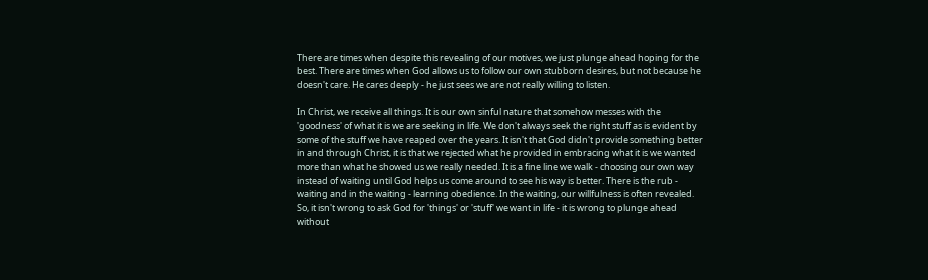There are times when despite this revealing of our motives, we just plunge ahead hoping for the best. There are times when God allows us to follow our own stubborn desires, but not because he doesn't care. He cares deeply - he just sees we are not really willing to listen.

In Christ, we receive all things. It is our own sinful nature that somehow messes with the 'goodness' of what it is we are seeking in life. We don't always seek the right stuff as is evident by some of the stuff we have reaped over the years. It isn't that God didn't provide something better in and through Christ, it is that we rejected what he provided in embracing what it is we wanted more than what he showed us we really needed. It is a fine line we walk - choosing our own way instead of waiting until God helps us come around to see his way is better. There is the rub - waiting and in the waiting - learning obedience. In the waiting, our willfulness is often revealed. So, it isn't wrong to ask God for 'things' or 'stuff' we want in life - it is wrong to plunge ahead without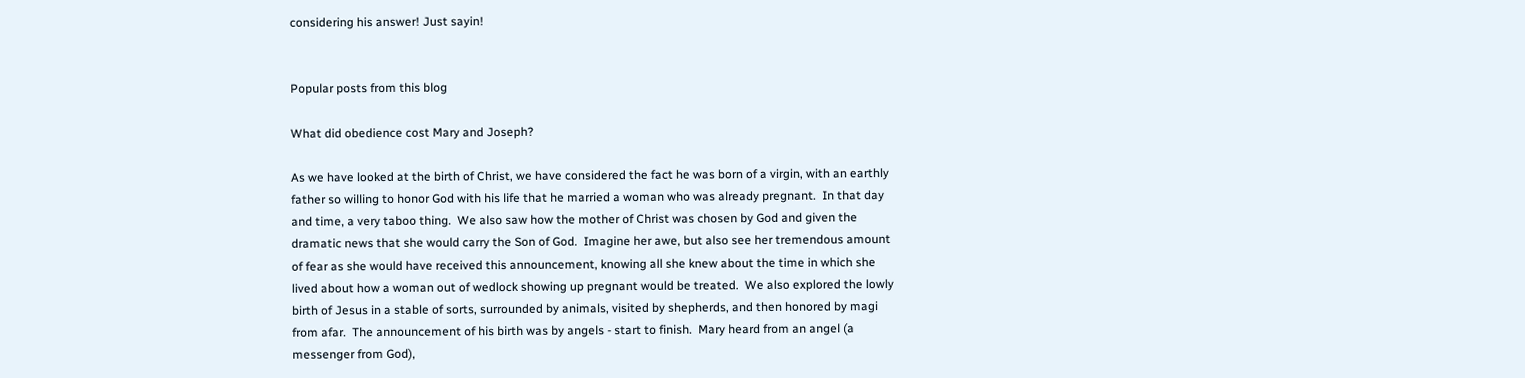considering his answer! Just sayin!


Popular posts from this blog

What did obedience cost Mary and Joseph?

As we have looked at the birth of Christ, we have considered the fact he was born of a virgin, with an earthly father so willing to honor God with his life that he married a woman who was already pregnant.  In that day and time, a very taboo thing.  We also saw how the mother of Christ was chosen by God and given the dramatic news that she would carry the Son of God.  Imagine her awe, but also see her tremendous amount of fear as she would have received this announcement, knowing all she knew about the time in which she lived about how a woman out of wedlock showing up pregnant would be treated.  We also explored the lowly birth of Jesus in a stable of sorts, surrounded by animals, visited by shepherds, and then honored by magi from afar.  The announcement of his birth was by angels - start to finish.  Mary heard from an angel (a messenger from God),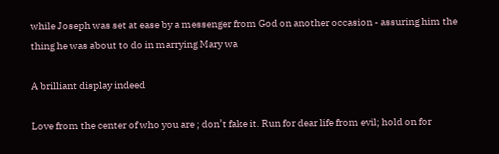while Joseph was set at ease by a messenger from God on another occasion - assuring him the thing he was about to do in marrying Mary wa

A brilliant display indeed

Love from the center of who you are ; don’t fake it. Run for dear life from evil; hold on for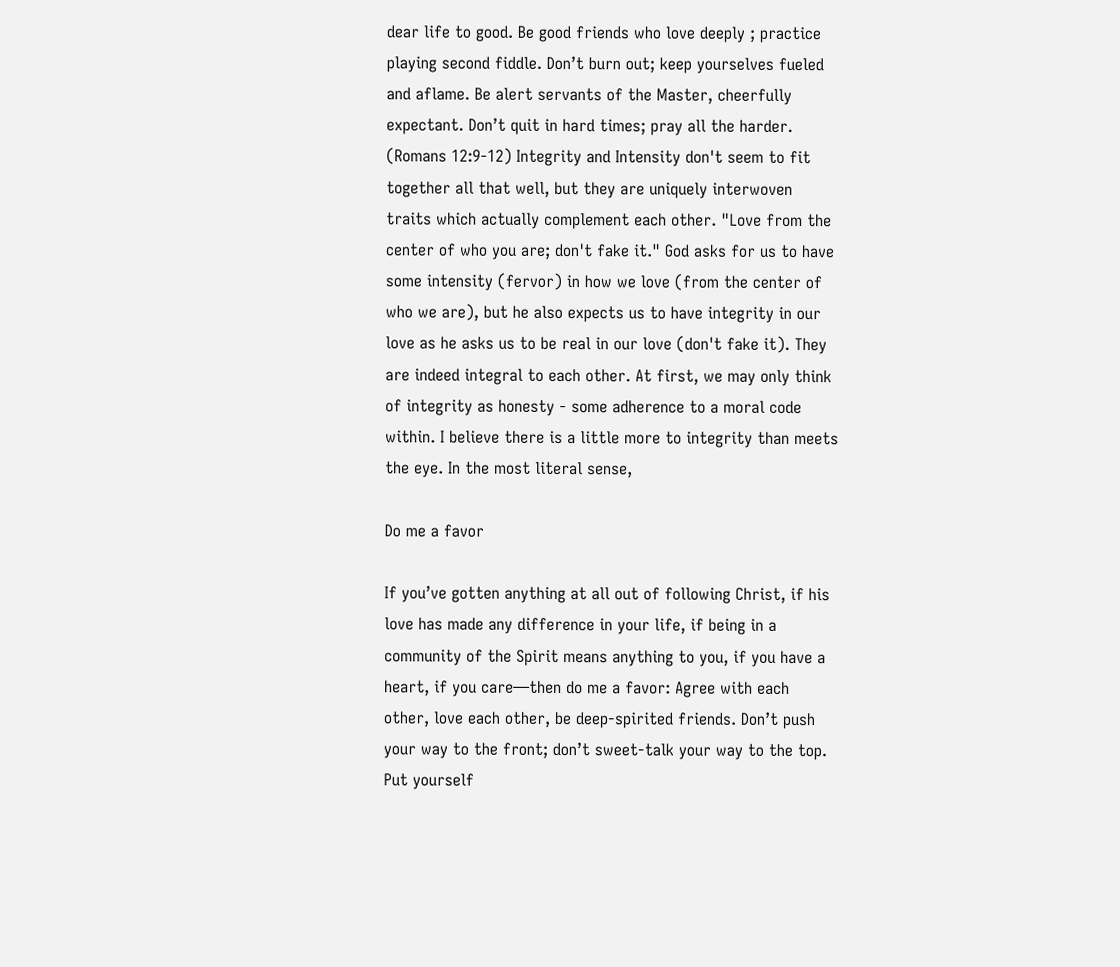dear life to good. Be good friends who love deeply ; practice playing second fiddle. Don’t burn out; keep yourselves fueled and aflame. Be alert servants of the Master, cheerfully expectant. Don’t quit in hard times; pray all the harder. (Romans 12:9-12) Integrity and Intensity don't seem to fit together all that well, but they are uniquely interwoven traits which actually complement each other. "Love from the center of who you are; don't fake it." God asks for us to have some intensity (fervor) in how we love (from the center of who we are), but he also expects us to have integrity in our love as he asks us to be real in our love (don't fake it). They are indeed integral to each other. At first, we may only think of integrity as honesty - some adherence to a moral code within. I believe there is a little more to integrity than meets the eye. In the most literal sense,

Do me a favor

If you’ve gotten anything at all out of following Christ, if his love has made any difference in your life, if being in a community of the Spirit means anything to you, if you have a heart, if you care—then do me a favor: Agree with each other, love each other, be deep-spirited friends. Don’t push your way to the front; don’t sweet-talk your way to the top. Put yourself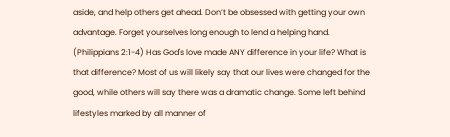aside, and help others get ahead. Don’t be obsessed with getting your own advantage. Forget yourselves long enough to lend a helping hand. (Philippians 2:1-4) Has God's love made ANY difference in your life? What is that difference? Most of us will likely say that our lives were changed for the good, while others will say there was a dramatic change. Some left behind lifestyles marked by all manner of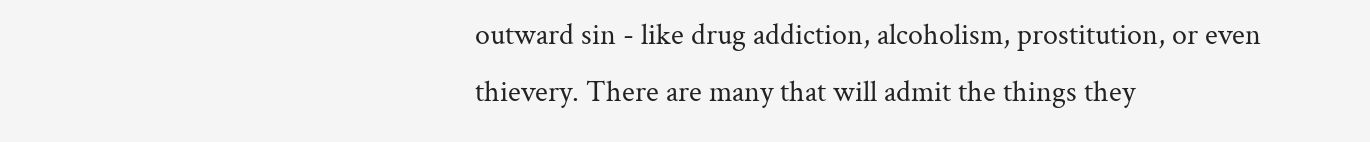outward sin - like drug addiction, alcoholism, prostitution, or even thievery. There are many that will admit the things they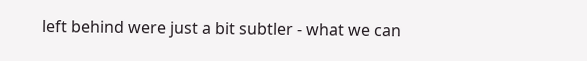left behind were just a bit subtler - what we can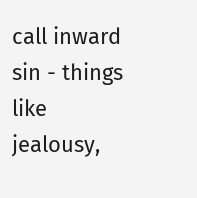call inward sin - things like jealousy,